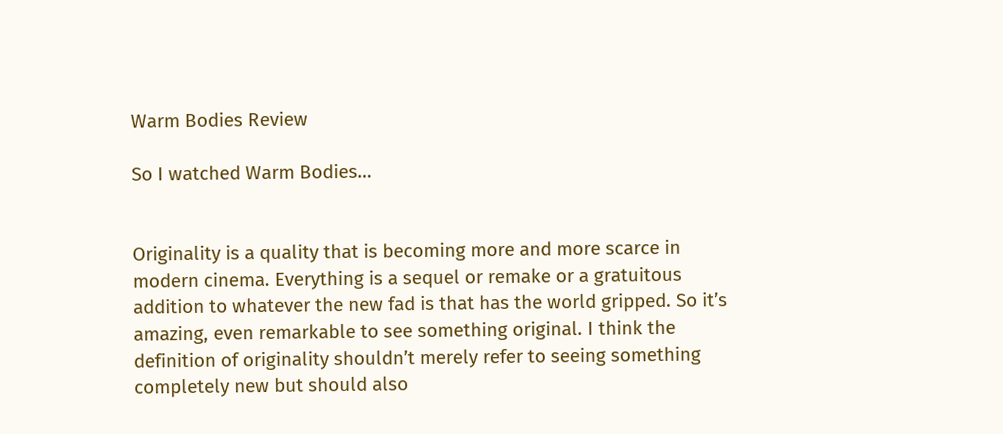Warm Bodies Review

So I watched Warm Bodies…


Originality is a quality that is becoming more and more scarce in modern cinema. Everything is a sequel or remake or a gratuitous addition to whatever the new fad is that has the world gripped. So it’s amazing, even remarkable to see something original. I think the definition of originality shouldn’t merely refer to seeing something completely new but should also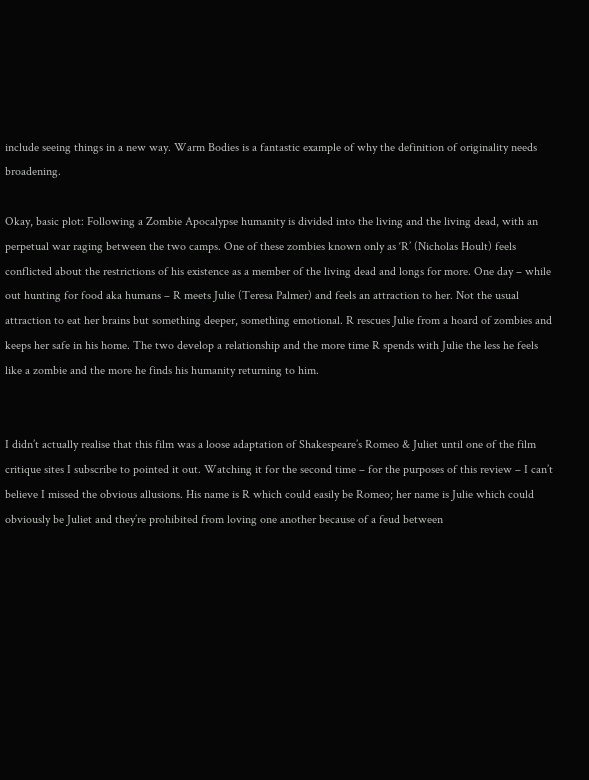include seeing things in a new way. Warm Bodies is a fantastic example of why the definition of originality needs broadening.

Okay, basic plot: Following a Zombie Apocalypse humanity is divided into the living and the living dead, with an perpetual war raging between the two camps. One of these zombies known only as ‘R’ (Nicholas Hoult) feels conflicted about the restrictions of his existence as a member of the living dead and longs for more. One day – while out hunting for food aka humans – R meets Julie (Teresa Palmer) and feels an attraction to her. Not the usual attraction to eat her brains but something deeper, something emotional. R rescues Julie from a hoard of zombies and keeps her safe in his home. The two develop a relationship and the more time R spends with Julie the less he feels like a zombie and the more he finds his humanity returning to him.


I didn’t actually realise that this film was a loose adaptation of Shakespeare’s Romeo & Juliet until one of the film critique sites I subscribe to pointed it out. Watching it for the second time – for the purposes of this review – I can’t believe I missed the obvious allusions. His name is R which could easily be Romeo; her name is Julie which could obviously be Juliet and they’re prohibited from loving one another because of a feud between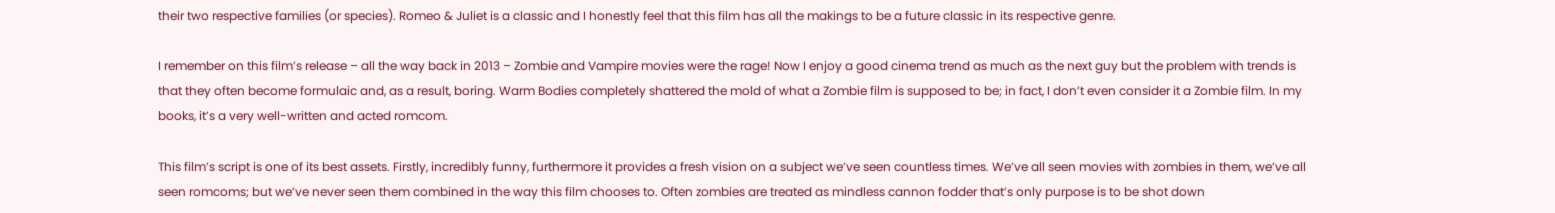their two respective families (or species). Romeo & Juliet is a classic and I honestly feel that this film has all the makings to be a future classic in its respective genre.

I remember on this film’s release – all the way back in 2013 – Zombie and Vampire movies were the rage! Now I enjoy a good cinema trend as much as the next guy but the problem with trends is that they often become formulaic and, as a result, boring. Warm Bodies completely shattered the mold of what a Zombie film is supposed to be; in fact, I don’t even consider it a Zombie film. In my books, it’s a very well-written and acted romcom.

This film’s script is one of its best assets. Firstly, incredibly funny, furthermore it provides a fresh vision on a subject we’ve seen countless times. We’ve all seen movies with zombies in them, we’ve all seen romcoms; but we’ve never seen them combined in the way this film chooses to. Often zombies are treated as mindless cannon fodder that’s only purpose is to be shot down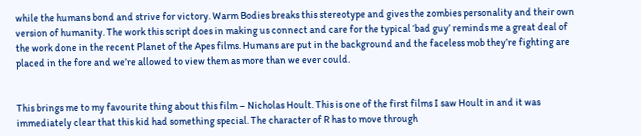while the humans bond and strive for victory. Warm Bodies breaks this stereotype and gives the zombies personality and their own version of humanity. The work this script does in making us connect and care for the typical ‘bad guy’ reminds me a great deal of the work done in the recent Planet of the Apes films. Humans are put in the background and the faceless mob they’re fighting are placed in the fore and we’re allowed to view them as more than we ever could.


This brings me to my favourite thing about this film – Nicholas Hoult. This is one of the first films I saw Hoult in and it was immediately clear that this kid had something special. The character of R has to move through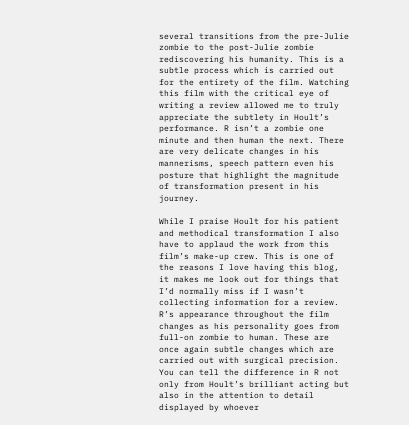several transitions from the pre-Julie zombie to the post-Julie zombie rediscovering his humanity. This is a subtle process which is carried out for the entirety of the film. Watching this film with the critical eye of writing a review allowed me to truly appreciate the subtlety in Hoult’s performance. R isn’t a zombie one minute and then human the next. There are very delicate changes in his mannerisms, speech pattern even his posture that highlight the magnitude of transformation present in his journey.

While I praise Hoult for his patient and methodical transformation I also have to applaud the work from this film’s make-up crew. This is one of the reasons I love having this blog, it makes me look out for things that I’d normally miss if I wasn’t collecting information for a review. R’s appearance throughout the film changes as his personality goes from full-on zombie to human. These are once again subtle changes which are carried out with surgical precision. You can tell the difference in R not only from Hoult’s brilliant acting but also in the attention to detail displayed by whoever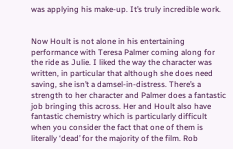was applying his make-up. It’s truly incredible work.


Now Hoult is not alone in his entertaining performance with Teresa Palmer coming along for the ride as Julie. I liked the way the character was written, in particular that although she does need saving, she isn’t a damsel-in-distress. There’s a strength to her character and Palmer does a fantastic job bringing this across. Her and Hoult also have fantastic chemistry which is particularly difficult when you consider the fact that one of them is literally ‘dead’ for the majority of the film. Rob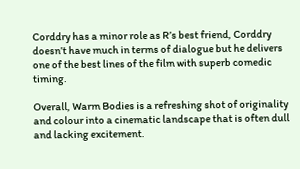Corddry has a minor role as R’s best friend, Corddry doesn’t have much in terms of dialogue but he delivers one of the best lines of the film with superb comedic timing.

Overall, Warm Bodies is a refreshing shot of originality and colour into a cinematic landscape that is often dull and lacking excitement.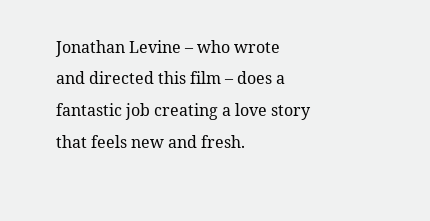Jonathan Levine – who wrote and directed this film – does a fantastic job creating a love story that feels new and fresh.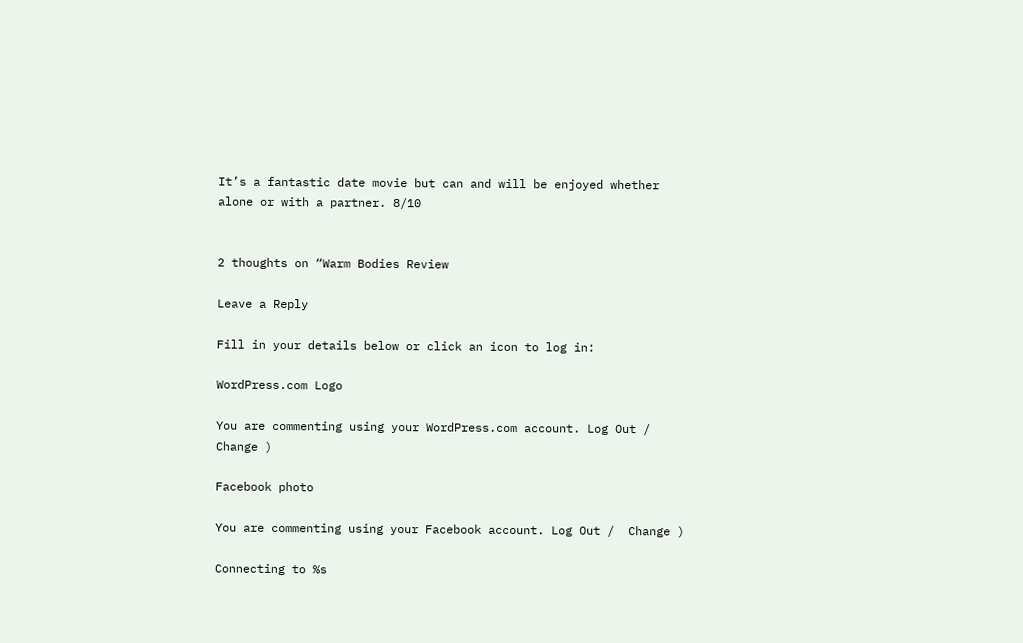It’s a fantastic date movie but can and will be enjoyed whether alone or with a partner. 8/10


2 thoughts on “Warm Bodies Review

Leave a Reply

Fill in your details below or click an icon to log in:

WordPress.com Logo

You are commenting using your WordPress.com account. Log Out /  Change )

Facebook photo

You are commenting using your Facebook account. Log Out /  Change )

Connecting to %s